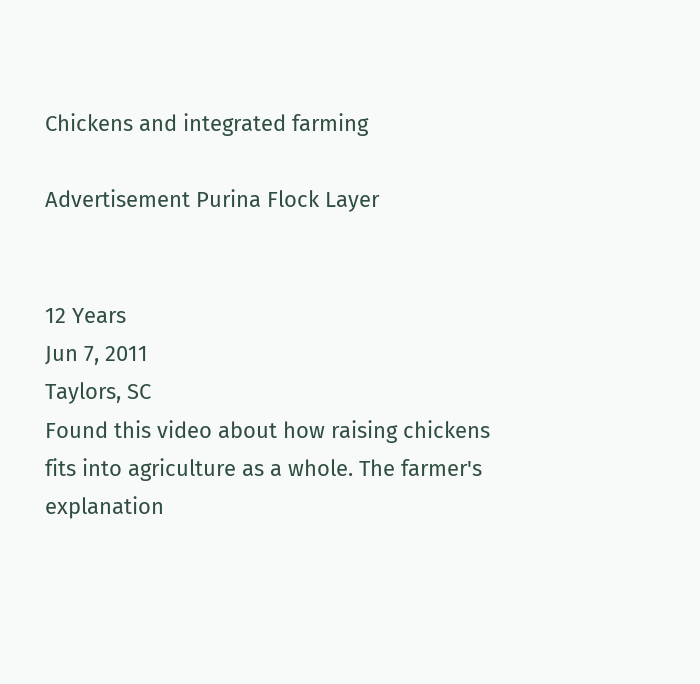Chickens and integrated farming

Advertisement Purina Flock Layer


12 Years
Jun 7, 2011
Taylors, SC
Found this video about how raising chickens fits into agriculture as a whole. The farmer's explanation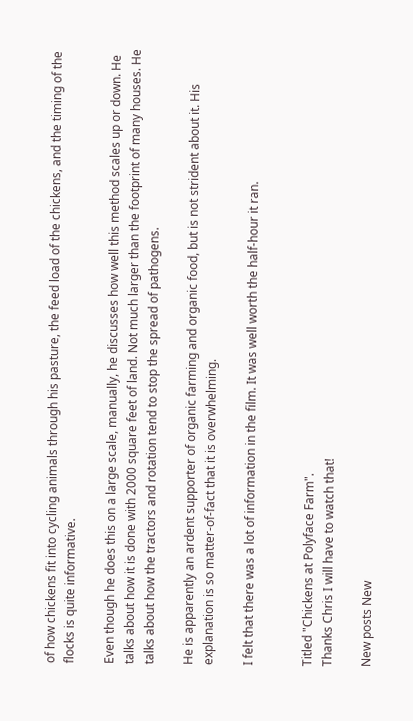of how chickens fit into cycling animals through his pasture, the feed load of the chickens, and the timing of the flocks is quite informative.

Even though he does this on a large scale, manually, he discusses how well this method scales up or down. He talks about how it is done with 2000 square feet of land. Not much larger than the footprint of many houses. He talks about how the tractors and rotation tend to stop the spread of pathogens.

He is apparently an ardent supporter of organic farming and organic food, but is not strident about it. His explanation is so matter-of-fact that it is overwhelming.

I felt that there was a lot of information in the film. It was well worth the half-hour it ran.


Titled "Chickens at Polyface Farm".
Thanks Chris I will have to watch that!

New posts New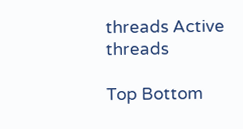threads Active threads

Top Bottom